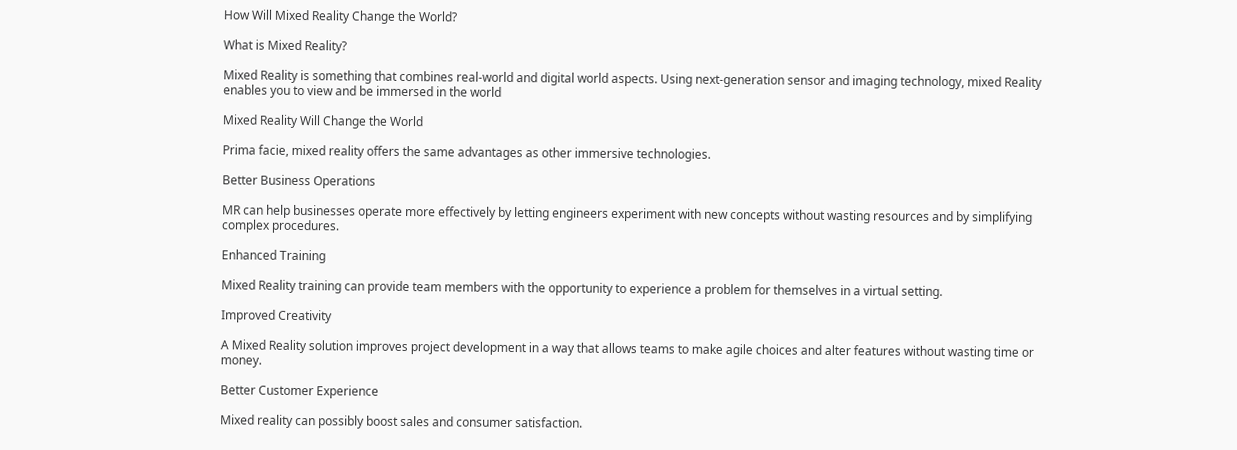How Will Mixed Reality Change the World?

What is Mixed Reality?

Mixed Reality is something that combines real-world and digital world aspects. Using next-generation sensor and imaging technology, mixed Reality enables you to view and be immersed in the world

Mixed Reality Will Change the World

Prima facie, mixed reality offers the same advantages as other immersive technologies.

Better Business Operations

MR can help businesses operate more effectively by letting engineers experiment with new concepts without wasting resources and by simplifying complex procedures.

Enhanced Training

Mixed Reality training can provide team members with the opportunity to experience a problem for themselves in a virtual setting.

Improved Creativity

A Mixed Reality solution improves project development in a way that allows teams to make agile choices and alter features without wasting time or money.

Better Customer Experience

Mixed reality can possibly boost sales and consumer satisfaction.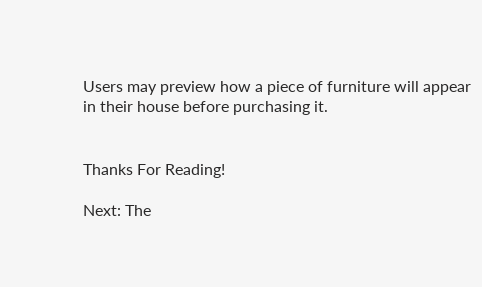Users may preview how a piece of furniture will appear in their house before purchasing it.


Thanks For Reading!

Next: The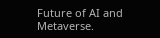Future of AI and Metaverse.